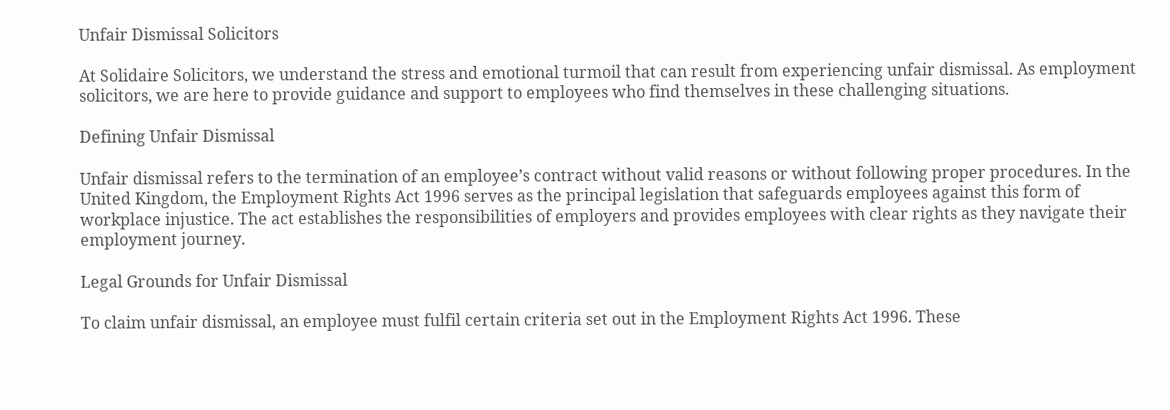Unfair Dismissal Solicitors

At Solidaire Solicitors, we understand the stress and emotional turmoil that can result from experiencing unfair dismissal. As employment solicitors, we are here to provide guidance and support to employees who find themselves in these challenging situations.

Defining Unfair Dismissal

Unfair dismissal refers to the termination of an employee’s contract without valid reasons or without following proper procedures. In the United Kingdom, the Employment Rights Act 1996 serves as the principal legislation that safeguards employees against this form of workplace injustice. The act establishes the responsibilities of employers and provides employees with clear rights as they navigate their employment journey.

Legal Grounds for Unfair Dismissal

To claim unfair dismissal, an employee must fulfil certain criteria set out in the Employment Rights Act 1996. These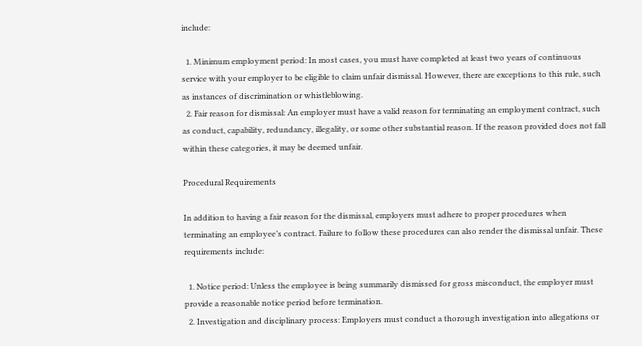include:

  1. Minimum employment period: In most cases, you must have completed at least two years of continuous service with your employer to be eligible to claim unfair dismissal. However, there are exceptions to this rule, such as instances of discrimination or whistleblowing.
  2. Fair reason for dismissal: An employer must have a valid reason for terminating an employment contract, such as conduct, capability, redundancy, illegality, or some other substantial reason. If the reason provided does not fall within these categories, it may be deemed unfair.

Procedural Requirements

In addition to having a fair reason for the dismissal, employers must adhere to proper procedures when terminating an employee’s contract. Failure to follow these procedures can also render the dismissal unfair. These requirements include:

  1. Notice period: Unless the employee is being summarily dismissed for gross misconduct, the employer must provide a reasonable notice period before termination.
  2. Investigation and disciplinary process: Employers must conduct a thorough investigation into allegations or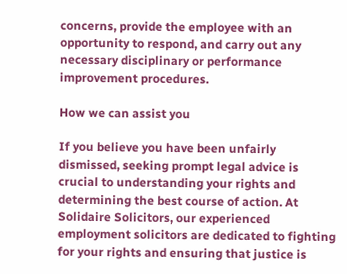concerns, provide the employee with an opportunity to respond, and carry out any necessary disciplinary or performance improvement procedures.

How we can assist you

If you believe you have been unfairly dismissed, seeking prompt legal advice is crucial to understanding your rights and determining the best course of action. At Solidaire Solicitors, our experienced employment solicitors are dedicated to fighting for your rights and ensuring that justice is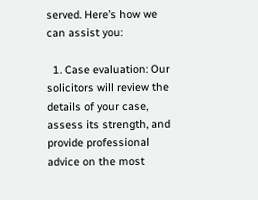served. Here’s how we can assist you:

  1. Case evaluation: Our solicitors will review the details of your case, assess its strength, and provide professional advice on the most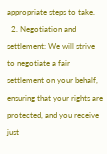appropriate steps to take.
  2. Negotiation and settlement: We will strive to negotiate a fair settlement on your behalf, ensuring that your rights are protected, and you receive just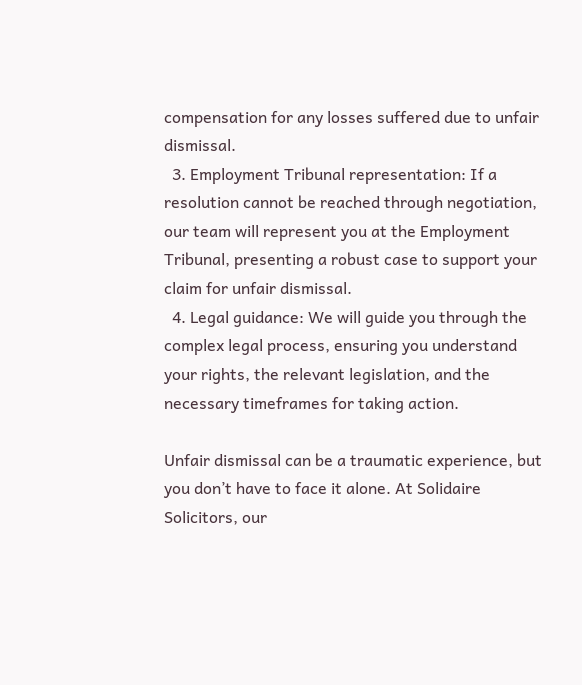compensation for any losses suffered due to unfair dismissal.
  3. Employment Tribunal representation: If a resolution cannot be reached through negotiation, our team will represent you at the Employment Tribunal, presenting a robust case to support your claim for unfair dismissal.
  4. Legal guidance: We will guide you through the complex legal process, ensuring you understand your rights, the relevant legislation, and the necessary timeframes for taking action.

Unfair dismissal can be a traumatic experience, but you don’t have to face it alone. At Solidaire Solicitors, our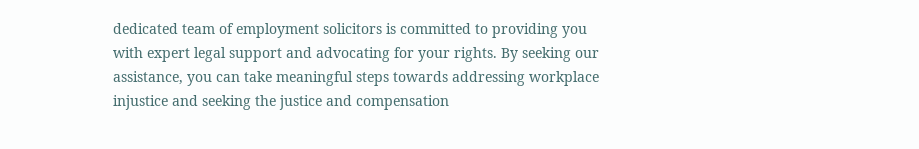dedicated team of employment solicitors is committed to providing you with expert legal support and advocating for your rights. By seeking our assistance, you can take meaningful steps towards addressing workplace injustice and seeking the justice and compensation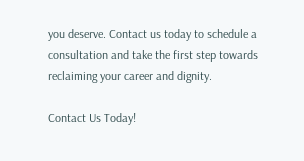you deserve. Contact us today to schedule a consultation and take the first step towards reclaiming your career and dignity.

Contact Us Today!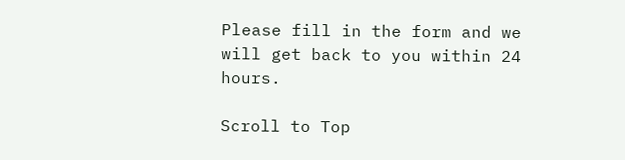Please fill in the form and we will get back to you within 24 hours.

Scroll to Top